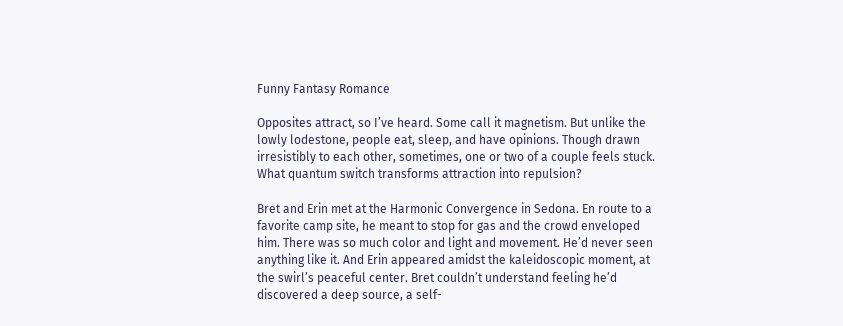Funny Fantasy Romance

Opposites attract, so I’ve heard. Some call it magnetism. But unlike the lowly lodestone, people eat, sleep, and have opinions. Though drawn irresistibly to each other, sometimes, one or two of a couple feels stuck. What quantum switch transforms attraction into repulsion?

Bret and Erin met at the Harmonic Convergence in Sedona. En route to a favorite camp site, he meant to stop for gas and the crowd enveloped him. There was so much color and light and movement. He’d never seen anything like it. And Erin appeared amidst the kaleidoscopic moment, at the swirl’s peaceful center. Bret couldn’t understand feeling he’d discovered a deep source, a self-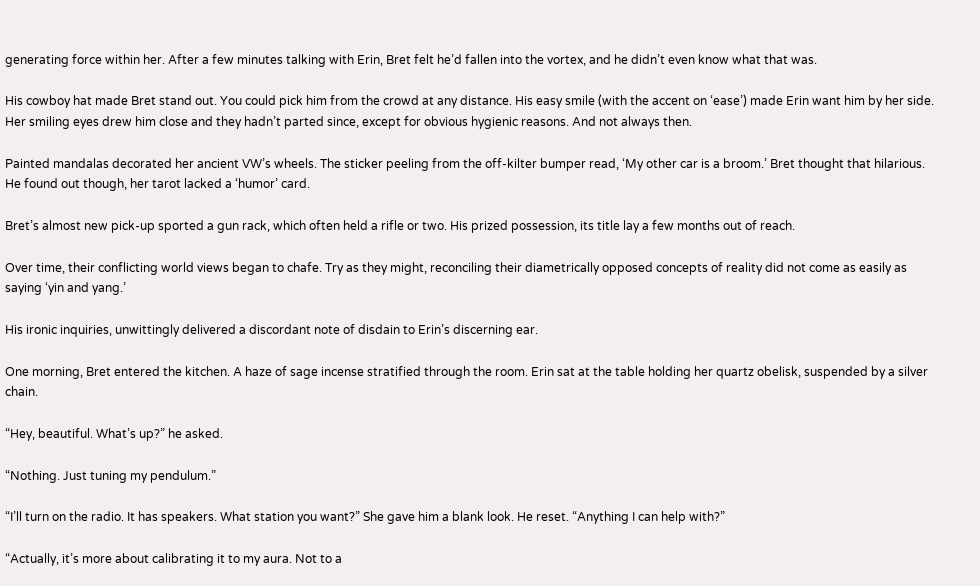generating force within her. After a few minutes talking with Erin, Bret felt he’d fallen into the vortex, and he didn’t even know what that was.

His cowboy hat made Bret stand out. You could pick him from the crowd at any distance. His easy smile (with the accent on ‘ease’) made Erin want him by her side. Her smiling eyes drew him close and they hadn’t parted since, except for obvious hygienic reasons. And not always then.

Painted mandalas decorated her ancient VW’s wheels. The sticker peeling from the off-kilter bumper read, ‘My other car is a broom.’ Bret thought that hilarious. He found out though, her tarot lacked a ‘humor’ card.

Bret’s almost new pick-up sported a gun rack, which often held a rifle or two. His prized possession, its title lay a few months out of reach.

Over time, their conflicting world views began to chafe. Try as they might, reconciling their diametrically opposed concepts of reality did not come as easily as saying ‘yin and yang.’

His ironic inquiries, unwittingly delivered a discordant note of disdain to Erin’s discerning ear.

One morning, Bret entered the kitchen. A haze of sage incense stratified through the room. Erin sat at the table holding her quartz obelisk, suspended by a silver chain.

“Hey, beautiful. What’s up?” he asked.

“Nothing. Just tuning my pendulum.”

“I’ll turn on the radio. It has speakers. What station you want?” She gave him a blank look. He reset. “Anything I can help with?”

“Actually, it’s more about calibrating it to my aura. Not to a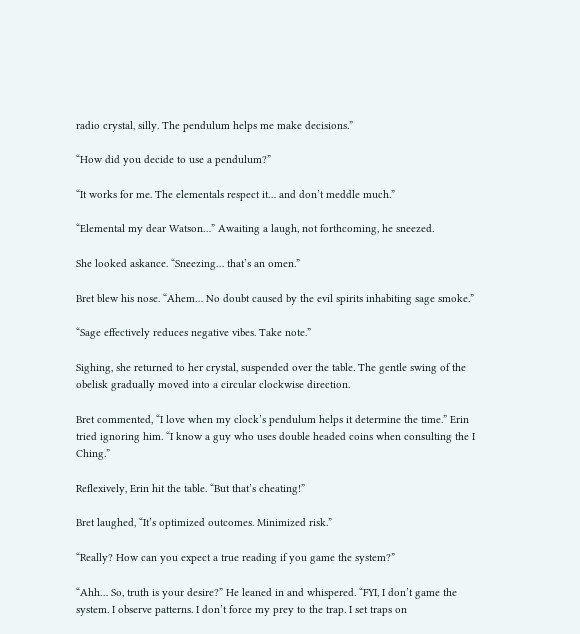radio crystal, silly. The pendulum helps me make decisions.”

“How did you decide to use a pendulum?”

“It works for me. The elementals respect it… and don’t meddle much.”

“Elemental my dear Watson…” Awaiting a laugh, not forthcoming, he sneezed.

She looked askance. “Sneezing… that’s an omen.”

Bret blew his nose. “Ahem… No doubt caused by the evil spirits inhabiting sage smoke.”

“Sage effectively reduces negative vibes. Take note.”

Sighing, she returned to her crystal, suspended over the table. The gentle swing of the obelisk gradually moved into a circular clockwise direction.

Bret commented, “I love when my clock’s pendulum helps it determine the time.” Erin tried ignoring him. “I know a guy who uses double headed coins when consulting the I Ching.”

Reflexively, Erin hit the table. “But that’s cheating!”

Bret laughed, “It’s optimized outcomes. Minimized risk.”

“Really? How can you expect a true reading if you game the system?”

“Ahh… So, truth is your desire?” He leaned in and whispered. “FYI, I don’t game the system. I observe patterns. I don’t force my prey to the trap. I set traps on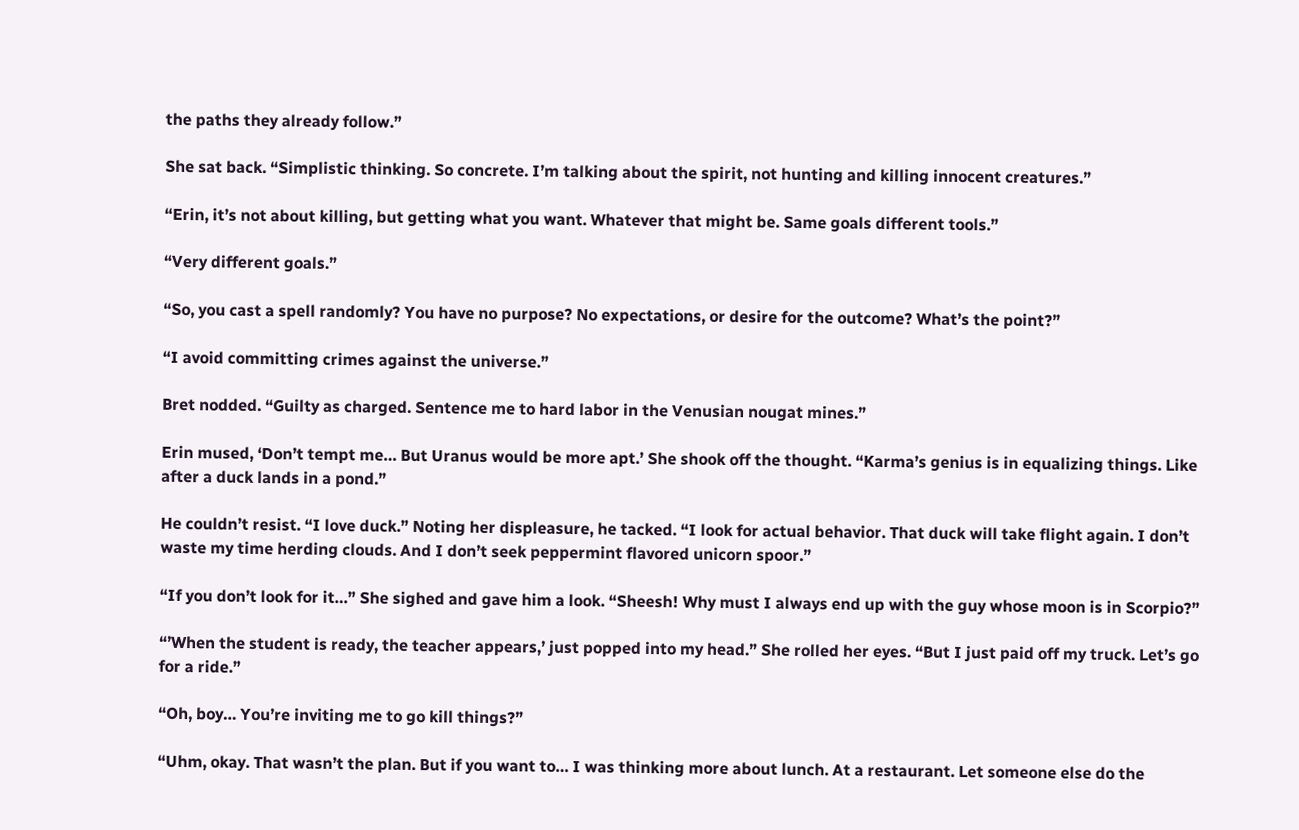the paths they already follow.”

She sat back. “Simplistic thinking. So concrete. I’m talking about the spirit, not hunting and killing innocent creatures.”

“Erin, it’s not about killing, but getting what you want. Whatever that might be. Same goals different tools.”

“Very different goals.”

“So, you cast a spell randomly? You have no purpose? No expectations, or desire for the outcome? What’s the point?”

“I avoid committing crimes against the universe.”

Bret nodded. “Guilty as charged. Sentence me to hard labor in the Venusian nougat mines.”

Erin mused, ‘Don’t tempt me… But Uranus would be more apt.’ She shook off the thought. “Karma’s genius is in equalizing things. Like after a duck lands in a pond.”

He couldn’t resist. “I love duck.” Noting her displeasure, he tacked. “I look for actual behavior. That duck will take flight again. I don’t waste my time herding clouds. And I don’t seek peppermint flavored unicorn spoor.”

“If you don’t look for it…” She sighed and gave him a look. “Sheesh! Why must I always end up with the guy whose moon is in Scorpio?”

“’When the student is ready, the teacher appears,’ just popped into my head.” She rolled her eyes. “But I just paid off my truck. Let’s go for a ride.”

“Oh, boy… You’re inviting me to go kill things?”

“Uhm, okay. That wasn’t the plan. But if you want to… I was thinking more about lunch. At a restaurant. Let someone else do the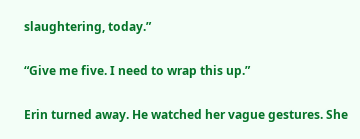slaughtering, today.”

“Give me five. I need to wrap this up.”

Erin turned away. He watched her vague gestures. She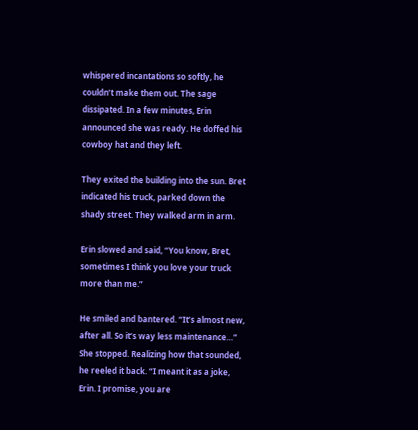whispered incantations so softly, he couldn’t make them out. The sage dissipated. In a few minutes, Erin announced she was ready. He doffed his cowboy hat and they left.

They exited the building into the sun. Bret indicated his truck, parked down the shady street. They walked arm in arm.

Erin slowed and said, “You know, Bret, sometimes I think you love your truck more than me.”

He smiled and bantered. “It’s almost new, after all. So it’s way less maintenance…” She stopped. Realizing how that sounded, he reeled it back. “I meant it as a joke, Erin. I promise, you are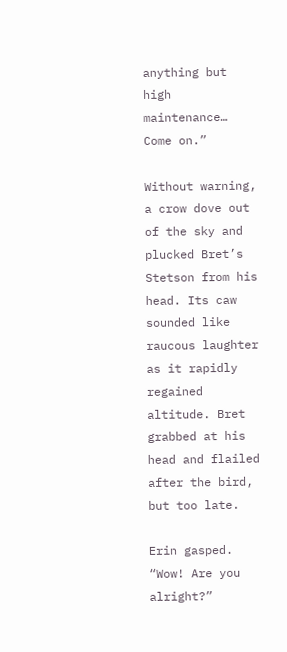anything but high maintenance… Come on.”

Without warning, a crow dove out of the sky and plucked Bret’s Stetson from his head. Its caw sounded like raucous laughter as it rapidly regained altitude. Bret grabbed at his head and flailed after the bird, but too late.

Erin gasped. “Wow! Are you alright?”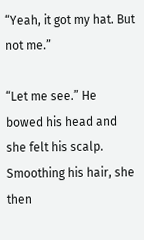“Yeah, it got my hat. But not me.”

“Let me see.” He bowed his head and she felt his scalp. Smoothing his hair, she then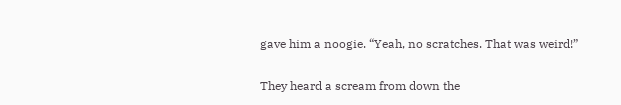gave him a noogie. “Yeah, no scratches. That was weird!”

They heard a scream from down the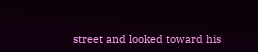street and looked toward his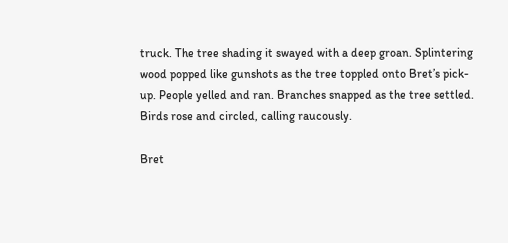truck. The tree shading it swayed with a deep groan. Splintering wood popped like gunshots as the tree toppled onto Bret’s pick-up. People yelled and ran. Branches snapped as the tree settled. Birds rose and circled, calling raucously.

Bret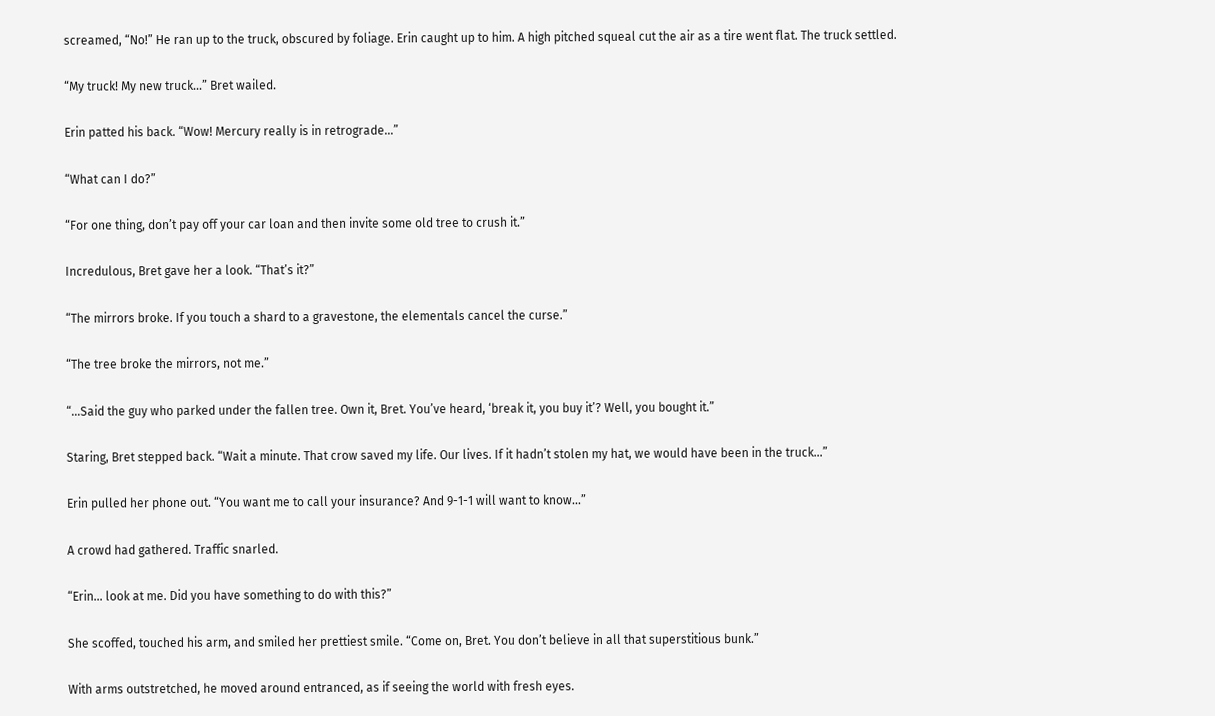screamed, “No!” He ran up to the truck, obscured by foliage. Erin caught up to him. A high pitched squeal cut the air as a tire went flat. The truck settled.

“My truck! My new truck…” Bret wailed.

Erin patted his back. “Wow! Mercury really is in retrograde…”

“What can I do?”

“For one thing, don’t pay off your car loan and then invite some old tree to crush it.”

Incredulous, Bret gave her a look. “That’s it?”

“The mirrors broke. If you touch a shard to a gravestone, the elementals cancel the curse.”

“The tree broke the mirrors, not me.”

“…Said the guy who parked under the fallen tree. Own it, Bret. You’ve heard, ‘break it, you buy it’? Well, you bought it.”

Staring, Bret stepped back. “Wait a minute. That crow saved my life. Our lives. If it hadn’t stolen my hat, we would have been in the truck…”

Erin pulled her phone out. “You want me to call your insurance? And 9-1-1 will want to know...”

A crowd had gathered. Traffic snarled.

“Erin… look at me. Did you have something to do with this?”

She scoffed, touched his arm, and smiled her prettiest smile. “Come on, Bret. You don’t believe in all that superstitious bunk.”

With arms outstretched, he moved around entranced, as if seeing the world with fresh eyes.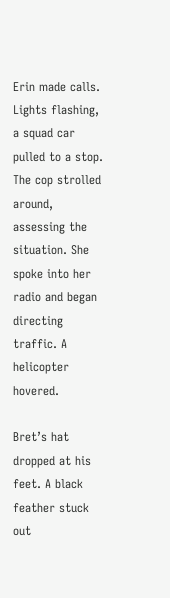Erin made calls. Lights flashing, a squad car pulled to a stop. The cop strolled around, assessing the situation. She spoke into her radio and began directing traffic. A helicopter hovered.

Bret’s hat dropped at his feet. A black feather stuck out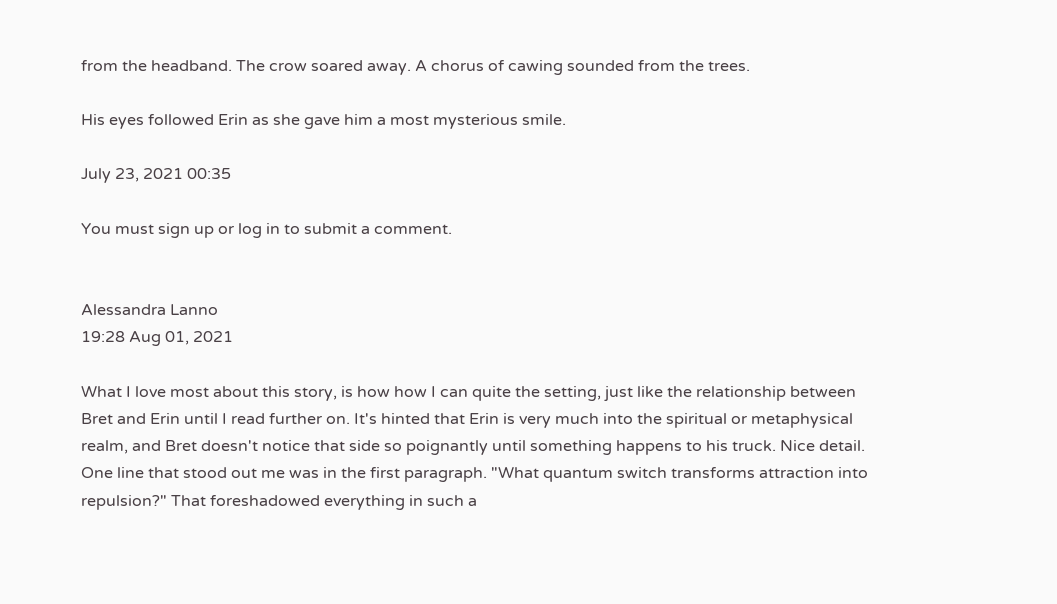from the headband. The crow soared away. A chorus of cawing sounded from the trees.

His eyes followed Erin as she gave him a most mysterious smile.

July 23, 2021 00:35

You must sign up or log in to submit a comment.


Alessandra Lanno
19:28 Aug 01, 2021

What I love most about this story, is how how I can quite the setting, just like the relationship between Bret and Erin until I read further on. It's hinted that Erin is very much into the spiritual or metaphysical realm, and Bret doesn't notice that side so poignantly until something happens to his truck. Nice detail. One line that stood out me was in the first paragraph. "What quantum switch transforms attraction into repulsion?" That foreshadowed everything in such a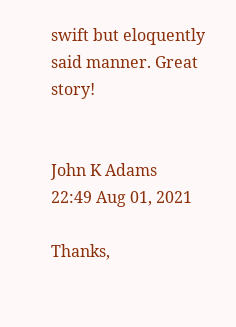swift but eloquently said manner. Great story!


John K Adams
22:49 Aug 01, 2021

Thanks,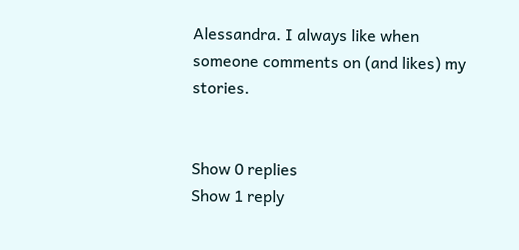Alessandra. I always like when someone comments on (and likes) my stories.


Show 0 replies
Show 1 reply